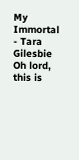My Immortal - Tara Gilesbie Oh lord, this is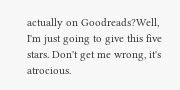actually on Goodreads?Well, I'm just going to give this five stars. Don't get me wrong, it's atrocious.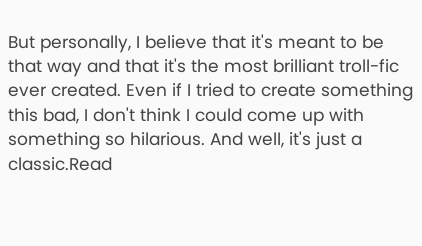But personally, I believe that it's meant to be that way and that it's the most brilliant troll-fic ever created. Even if I tried to create something this bad, I don't think I could come up with something so hilarious. And well, it's just a classic.Read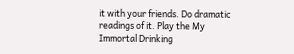it with your friends. Do dramatic readings of it. Play the My Immortal Drinking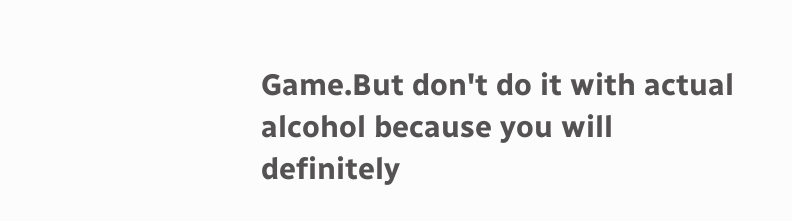Game.But don't do it with actual alcohol because you will definitely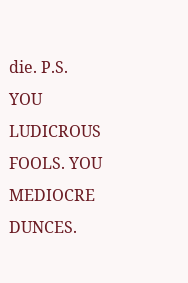die. P.S. YOU LUDICROUS FOOLS. YOU MEDIOCRE DUNCES.